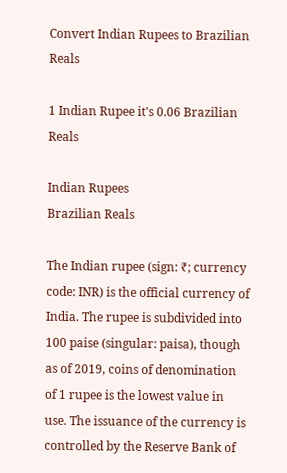Convert Indian Rupees to Brazilian Reals

1 Indian Rupee it's 0.06 Brazilian Reals

Indian Rupees
Brazilian Reals

The Indian rupee (sign: ₹; currency code: INR) is the official currency of India. The rupee is subdivided into 100 paise (singular: paisa), though as of 2019, coins of denomination of 1 rupee is the lowest value in use. The issuance of the currency is controlled by the Reserve Bank of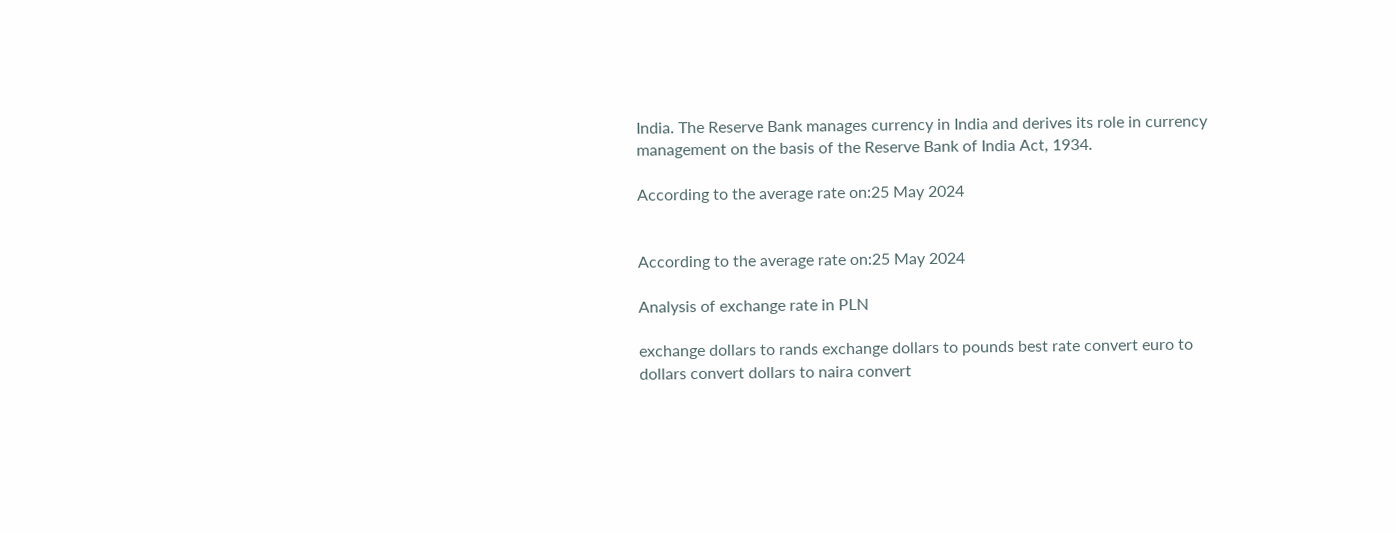India. The Reserve Bank manages currency in India and derives its role in currency management on the basis of the Reserve Bank of India Act, 1934.

According to the average rate on:25 May 2024


According to the average rate on:25 May 2024

Analysis of exchange rate in PLN

exchange dollars to rands exchange dollars to pounds best rate convert euro to dollars convert dollars to naira convert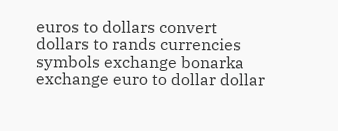euros to dollars convert dollars to rands currencies symbols exchange bonarka exchange euro to dollar dollar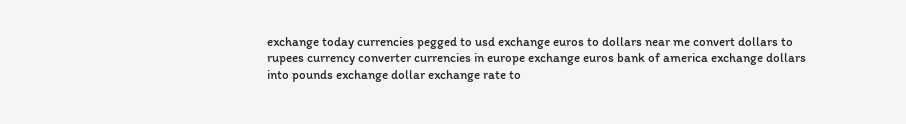exchange today currencies pegged to usd exchange euros to dollars near me convert dollars to rupees currency converter currencies in europe exchange euros bank of america exchange dollars into pounds exchange dollar exchange rate to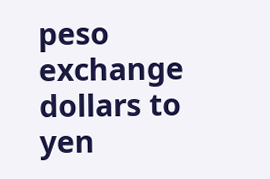peso exchange dollars to yen